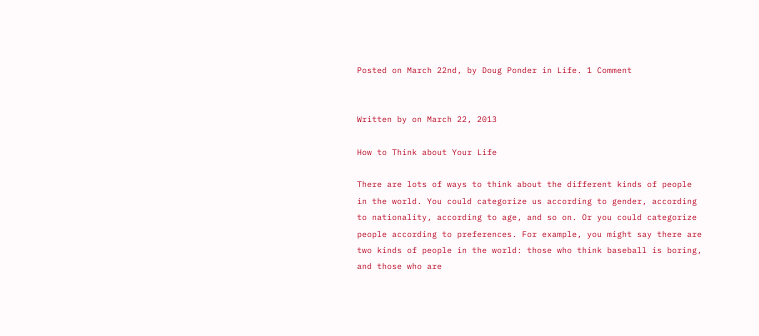Posted on March 22nd, by Doug Ponder in Life. 1 Comment


Written by on March 22, 2013

How to Think about Your Life

There are lots of ways to think about the different kinds of people in the world. You could categorize us according to gender, according to nationality, according to age, and so on. Or you could categorize people according to preferences. For example, you might say there are two kinds of people in the world: those who think baseball is boring, and those who are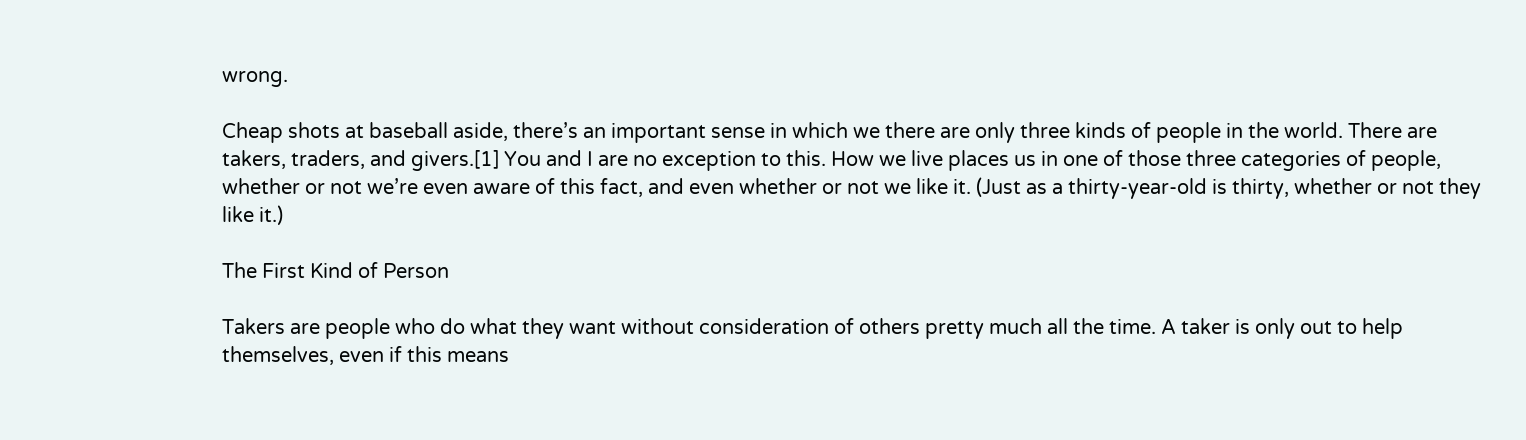wrong.

Cheap shots at baseball aside, there’s an important sense in which we there are only three kinds of people in the world. There are takers, traders, and givers.[1] You and I are no exception to this. How we live places us in one of those three categories of people, whether or not we’re even aware of this fact, and even whether or not we like it. (Just as a thirty-year-old is thirty, whether or not they like it.)

The First Kind of Person

Takers are people who do what they want without consideration of others pretty much all the time. A taker is only out to help themselves, even if this means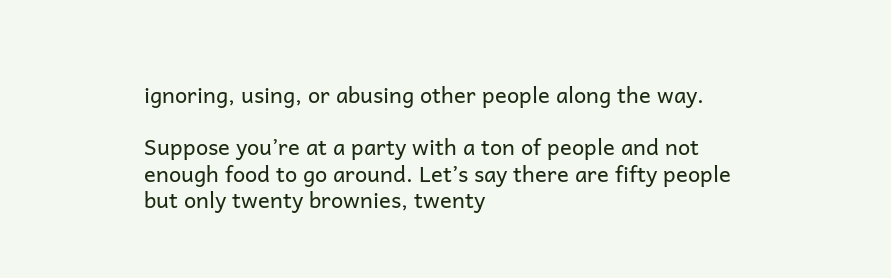ignoring, using, or abusing other people along the way.

Suppose you’re at a party with a ton of people and not enough food to go around. Let’s say there are fifty people but only twenty brownies, twenty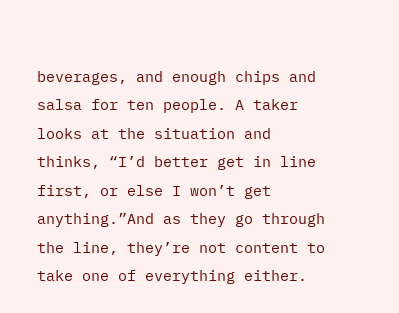beverages, and enough chips and salsa for ten people. A taker looks at the situation and thinks, “I’d better get in line first, or else I won’t get anything.”And as they go through the line, they’re not content to take one of everything either.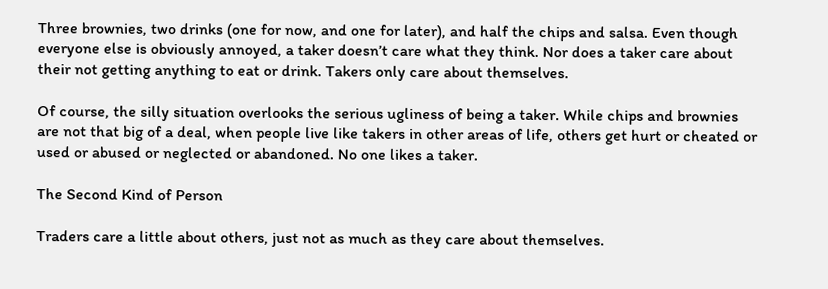Three brownies, two drinks (one for now, and one for later), and half the chips and salsa. Even though everyone else is obviously annoyed, a taker doesn’t care what they think. Nor does a taker care about their not getting anything to eat or drink. Takers only care about themselves.

Of course, the silly situation overlooks the serious ugliness of being a taker. While chips and brownies are not that big of a deal, when people live like takers in other areas of life, others get hurt or cheated or used or abused or neglected or abandoned. No one likes a taker.

The Second Kind of Person

Traders care a little about others, just not as much as they care about themselves.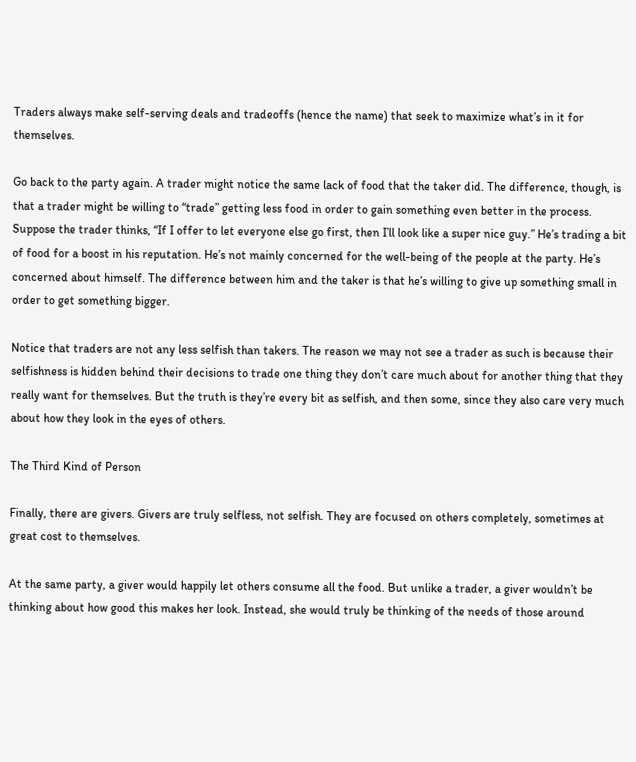Traders always make self-serving deals and tradeoffs (hence the name) that seek to maximize what’s in it for themselves.

Go back to the party again. A trader might notice the same lack of food that the taker did. The difference, though, is that a trader might be willing to “trade” getting less food in order to gain something even better in the process. Suppose the trader thinks, “If I offer to let everyone else go first, then I’ll look like a super nice guy.” He’s trading a bit of food for a boost in his reputation. He’s not mainly concerned for the well-being of the people at the party. He’s concerned about himself. The difference between him and the taker is that he’s willing to give up something small in order to get something bigger.

Notice that traders are not any less selfish than takers. The reason we may not see a trader as such is because their selfishness is hidden behind their decisions to trade one thing they don’t care much about for another thing that they really want for themselves. But the truth is they’re every bit as selfish, and then some, since they also care very much about how they look in the eyes of others.

The Third Kind of Person

Finally, there are givers. Givers are truly selfless, not selfish. They are focused on others completely, sometimes at great cost to themselves.

At the same party, a giver would happily let others consume all the food. But unlike a trader, a giver wouldn’t be thinking about how good this makes her look. Instead, she would truly be thinking of the needs of those around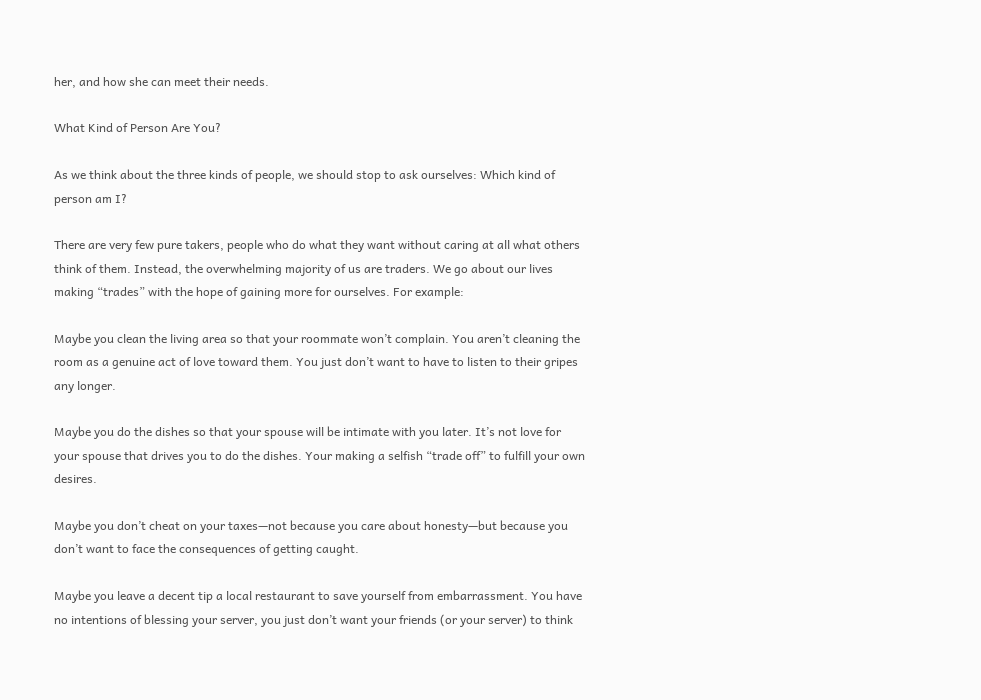her, and how she can meet their needs.

What Kind of Person Are You?

As we think about the three kinds of people, we should stop to ask ourselves: Which kind of person am I?

There are very few pure takers, people who do what they want without caring at all what others think of them. Instead, the overwhelming majority of us are traders. We go about our lives making “trades” with the hope of gaining more for ourselves. For example:

Maybe you clean the living area so that your roommate won’t complain. You aren’t cleaning the room as a genuine act of love toward them. You just don’t want to have to listen to their gripes any longer.

Maybe you do the dishes so that your spouse will be intimate with you later. It’s not love for your spouse that drives you to do the dishes. Your making a selfish “trade off” to fulfill your own desires.

Maybe you don’t cheat on your taxes—not because you care about honesty—but because you don’t want to face the consequences of getting caught.

Maybe you leave a decent tip a local restaurant to save yourself from embarrassment. You have no intentions of blessing your server, you just don’t want your friends (or your server) to think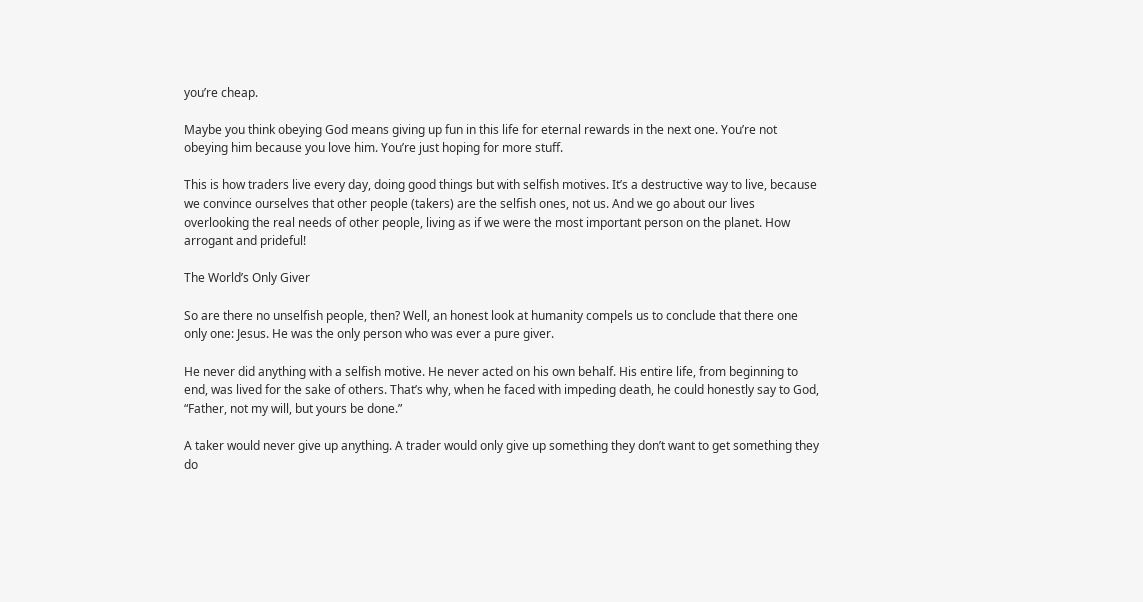you’re cheap.

Maybe you think obeying God means giving up fun in this life for eternal rewards in the next one. You’re not obeying him because you love him. You’re just hoping for more stuff.

This is how traders live every day, doing good things but with selfish motives. It’s a destructive way to live, because we convince ourselves that other people (takers) are the selfish ones, not us. And we go about our lives overlooking the real needs of other people, living as if we were the most important person on the planet. How arrogant and prideful!

The World’s Only Giver

So are there no unselfish people, then? Well, an honest look at humanity compels us to conclude that there one only one: Jesus. He was the only person who was ever a pure giver.

He never did anything with a selfish motive. He never acted on his own behalf. His entire life, from beginning to end, was lived for the sake of others. That’s why, when he faced with impeding death, he could honestly say to God, “Father, not my will, but yours be done.”

A taker would never give up anything. A trader would only give up something they don’t want to get something they do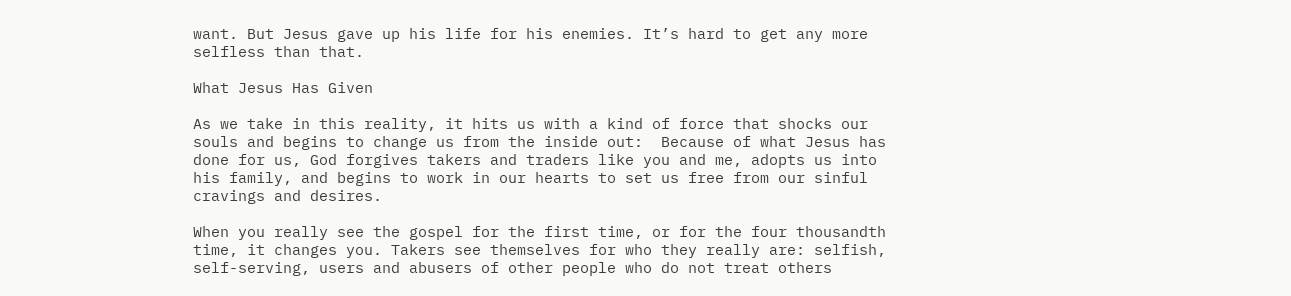want. But Jesus gave up his life for his enemies. It’s hard to get any more selfless than that.

What Jesus Has Given

As we take in this reality, it hits us with a kind of force that shocks our souls and begins to change us from the inside out:  Because of what Jesus has done for us, God forgives takers and traders like you and me, adopts us into his family, and begins to work in our hearts to set us free from our sinful cravings and desires.

When you really see the gospel for the first time, or for the four thousandth time, it changes you. Takers see themselves for who they really are: selfish, self-serving, users and abusers of other people who do not treat others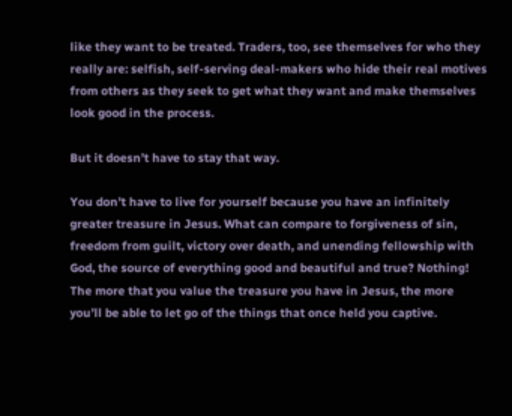like they want to be treated. Traders, too, see themselves for who they really are: selfish, self-serving deal-makers who hide their real motives from others as they seek to get what they want and make themselves look good in the process.

But it doesn’t have to stay that way.

You don’t have to live for yourself because you have an infinitely greater treasure in Jesus. What can compare to forgiveness of sin, freedom from guilt, victory over death, and unending fellowship with God, the source of everything good and beautiful and true? Nothing! The more that you value the treasure you have in Jesus, the more you’ll be able to let go of the things that once held you captive.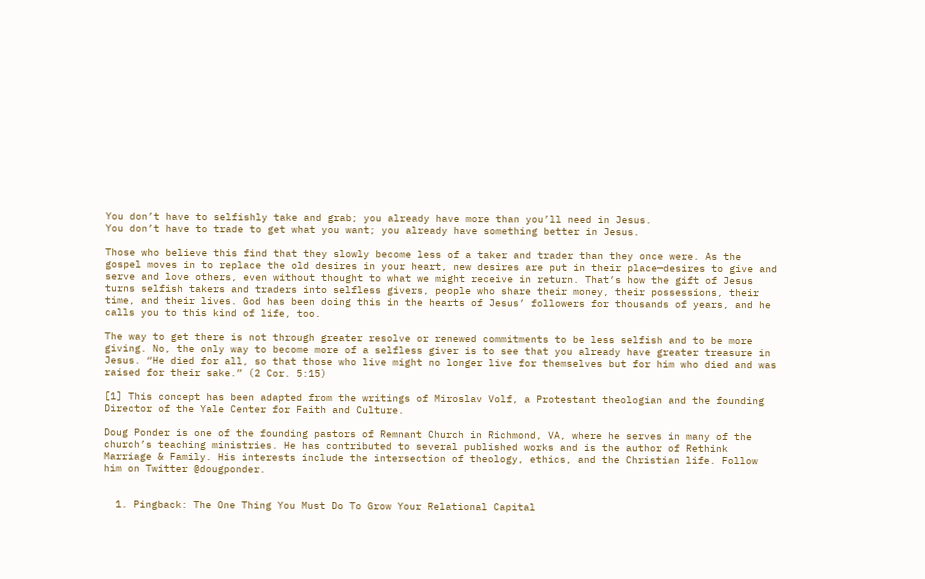You don’t have to selfishly take and grab; you already have more than you’ll need in Jesus.
You don’t have to trade to get what you want; you already have something better in Jesus.

Those who believe this find that they slowly become less of a taker and trader than they once were. As the gospel moves in to replace the old desires in your heart, new desires are put in their place—desires to give and serve and love others, even without thought to what we might receive in return. That’s how the gift of Jesus turns selfish takers and traders into selfless givers, people who share their money, their possessions, their time, and their lives. God has been doing this in the hearts of Jesus’ followers for thousands of years, and he calls you to this kind of life, too.

The way to get there is not through greater resolve or renewed commitments to be less selfish and to be more giving. No, the only way to become more of a selfless giver is to see that you already have greater treasure in Jesus. “He died for all, so that those who live might no longer live for themselves but for him who died and was raised for their sake.” (2 Cor. 5:15)

[1] This concept has been adapted from the writings of Miroslav Volf, a Protestant theologian and the founding Director of the Yale Center for Faith and Culture.

Doug Ponder is one of the founding pastors of Remnant Church in Richmond, VA, where he serves in many of the church’s teaching ministries. He has contributed to several published works and is the author of Rethink Marriage & Family. His interests include the intersection of theology, ethics, and the Christian life. Follow him on Twitter @dougponder.


  1. Pingback: The One Thing You Must Do To Grow Your Relational Capital